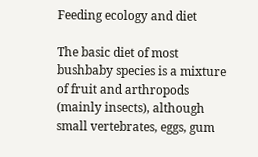Feeding ecology and diet

The basic diet of most bushbaby species is a mixture of fruit and arthropods (mainly insects), although small vertebrates, eggs, gum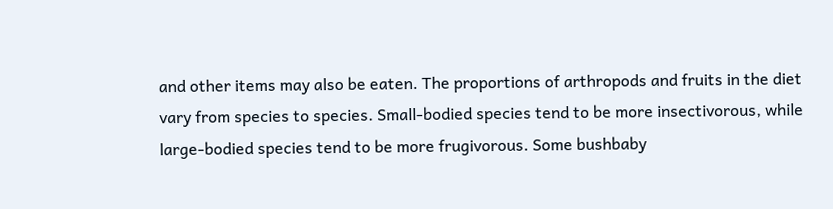and other items may also be eaten. The proportions of arthropods and fruits in the diet vary from species to species. Small-bodied species tend to be more insectivorous, while large-bodied species tend to be more frugivorous. Some bushbaby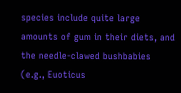species include quite large amounts of gum in their diets, and the needle-clawed bushbabies (e.g., Euoticus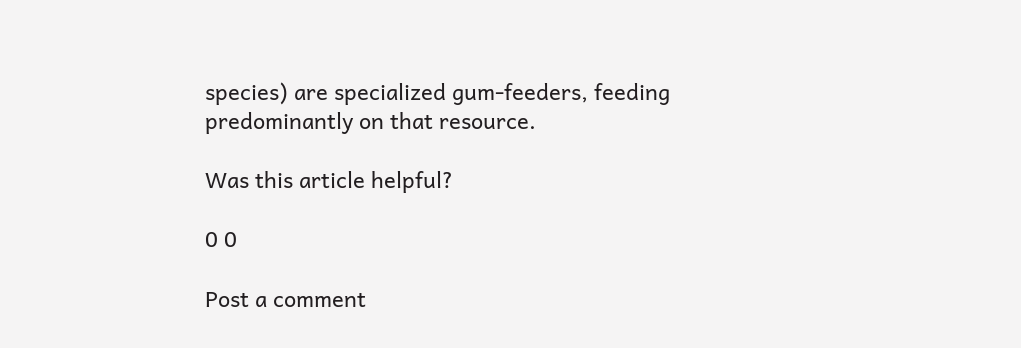species) are specialized gum-feeders, feeding predominantly on that resource.

Was this article helpful?

0 0

Post a comment